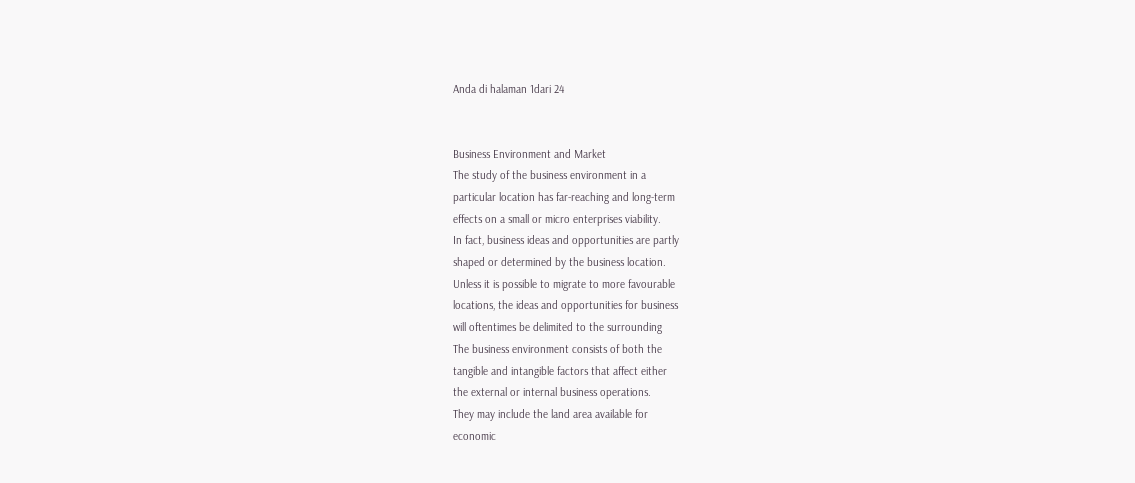Anda di halaman 1dari 24


Business Environment and Market
The study of the business environment in a
particular location has far-reaching and long-term
effects on a small or micro enterprises viability.
In fact, business ideas and opportunities are partly
shaped or determined by the business location.
Unless it is possible to migrate to more favourable
locations, the ideas and opportunities for business
will oftentimes be delimited to the surrounding
The business environment consists of both the
tangible and intangible factors that affect either
the external or internal business operations.
They may include the land area available for
economic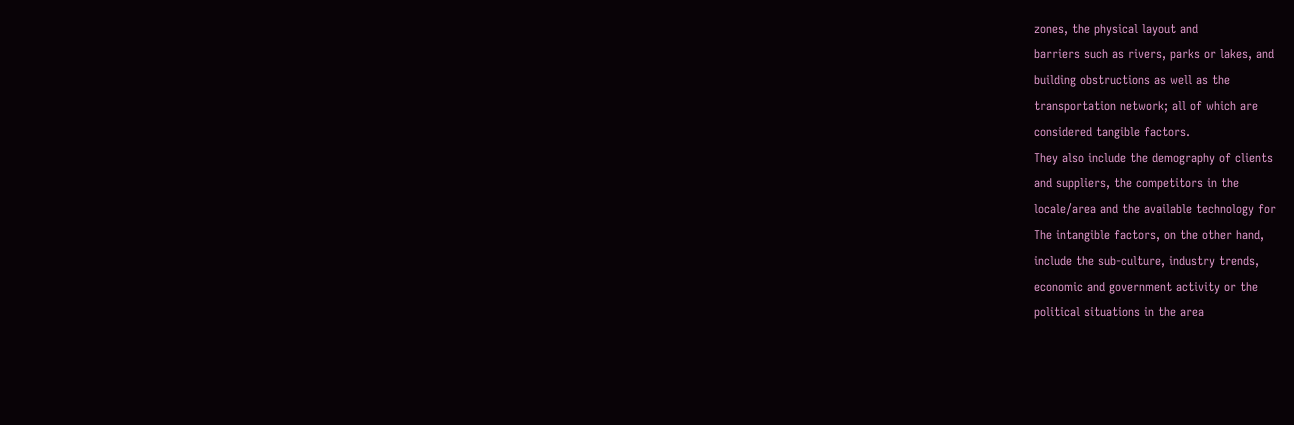zones, the physical layout and
barriers such as rivers, parks or lakes, and
building obstructions as well as the
transportation network; all of which are
considered tangible factors.
They also include the demography of clients
and suppliers, the competitors in the
locale/area and the available technology for
The intangible factors, on the other hand,
include the sub-culture, industry trends,
economic and government activity or the
political situations in the area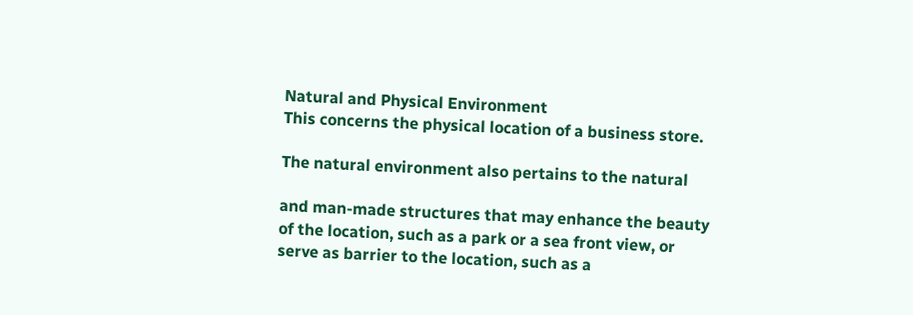Natural and Physical Environment
This concerns the physical location of a business store.

The natural environment also pertains to the natural

and man-made structures that may enhance the beauty
of the location, such as a park or a sea front view, or
serve as barrier to the location, such as a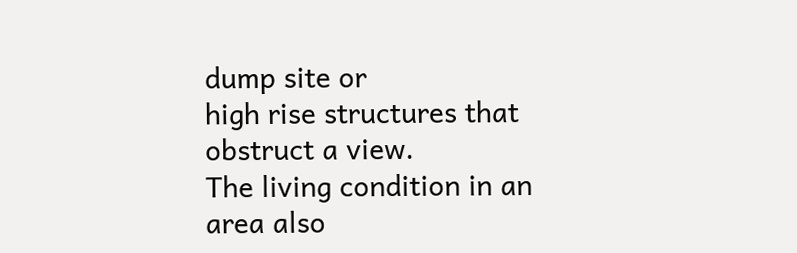dump site or
high rise structures that obstruct a view.
The living condition in an area also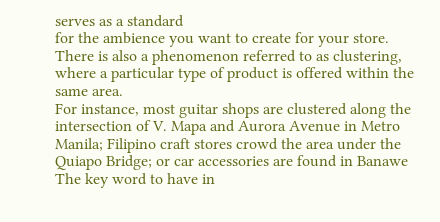serves as a standard
for the ambience you want to create for your store.
There is also a phenomenon referred to as clustering,
where a particular type of product is offered within the
same area.
For instance, most guitar shops are clustered along the
intersection of V. Mapa and Aurora Avenue in Metro
Manila; Filipino craft stores crowd the area under the
Quiapo Bridge; or car accessories are found in Banawe
The key word to have in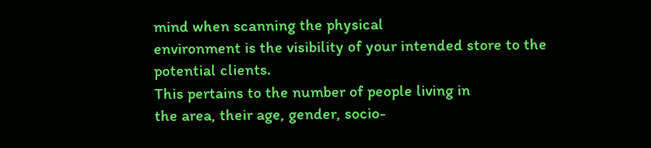mind when scanning the physical
environment is the visibility of your intended store to the
potential clients.
This pertains to the number of people living in
the area, their age, gender, socio-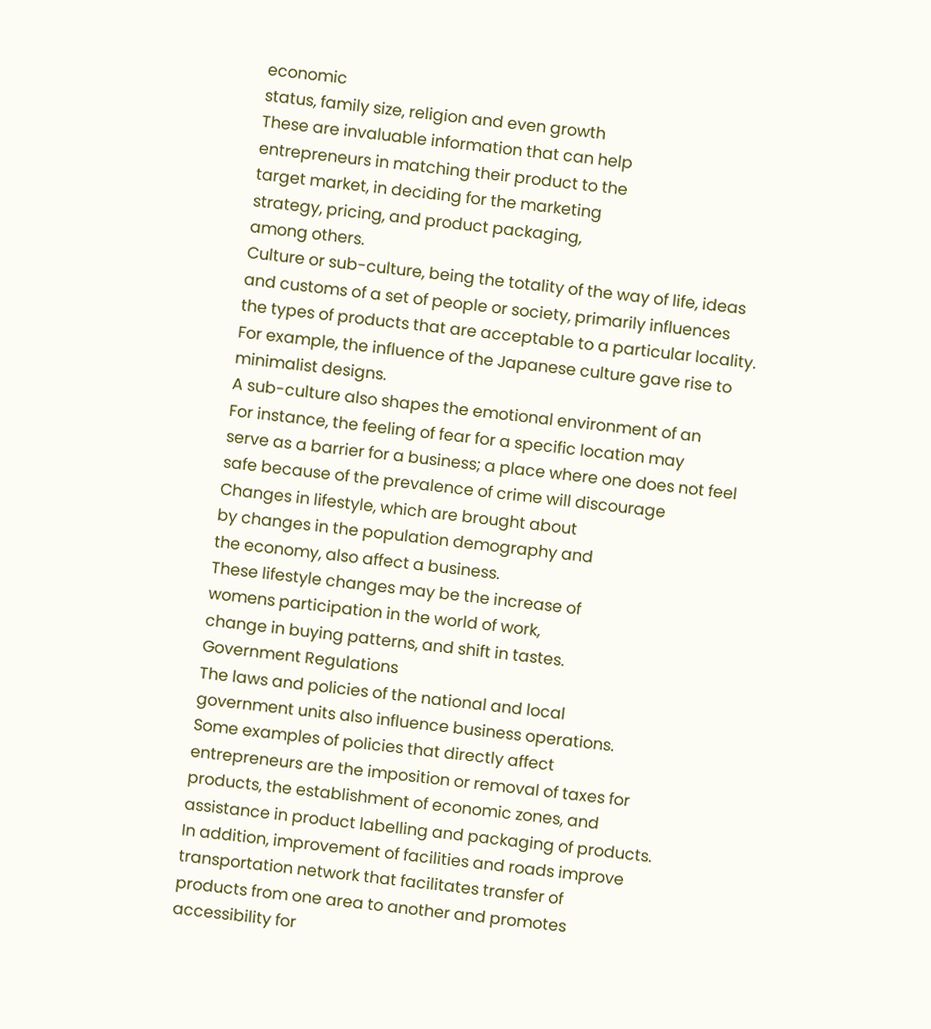economic
status, family size, religion and even growth
These are invaluable information that can help
entrepreneurs in matching their product to the
target market, in deciding for the marketing
strategy, pricing, and product packaging,
among others.
Culture or sub-culture, being the totality of the way of life, ideas
and customs of a set of people or society, primarily influences
the types of products that are acceptable to a particular locality.
For example, the influence of the Japanese culture gave rise to
minimalist designs.
A sub-culture also shapes the emotional environment of an
For instance, the feeling of fear for a specific location may
serve as a barrier for a business; a place where one does not feel
safe because of the prevalence of crime will discourage
Changes in lifestyle, which are brought about
by changes in the population demography and
the economy, also affect a business.
These lifestyle changes may be the increase of
womens participation in the world of work,
change in buying patterns, and shift in tastes.
Government Regulations
The laws and policies of the national and local
government units also influence business operations.
Some examples of policies that directly affect
entrepreneurs are the imposition or removal of taxes for
products, the establishment of economic zones, and
assistance in product labelling and packaging of products.
In addition, improvement of facilities and roads improve
transportation network that facilitates transfer of
products from one area to another and promotes
accessibility for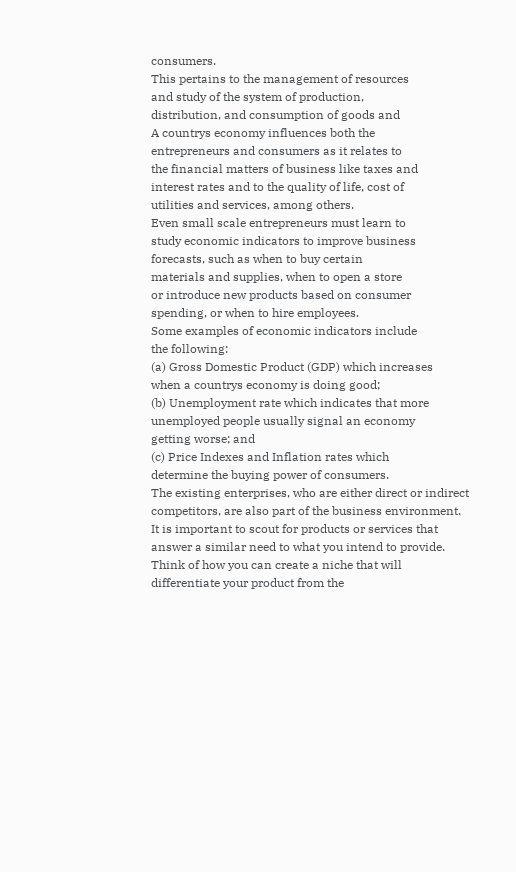consumers.
This pertains to the management of resources
and study of the system of production,
distribution, and consumption of goods and
A countrys economy influences both the
entrepreneurs and consumers as it relates to
the financial matters of business like taxes and
interest rates and to the quality of life, cost of
utilities and services, among others.
Even small scale entrepreneurs must learn to
study economic indicators to improve business
forecasts, such as when to buy certain
materials and supplies, when to open a store
or introduce new products based on consumer
spending, or when to hire employees.
Some examples of economic indicators include
the following:
(a) Gross Domestic Product (GDP) which increases
when a countrys economy is doing good;
(b) Unemployment rate which indicates that more
unemployed people usually signal an economy
getting worse; and
(c) Price Indexes and Inflation rates which
determine the buying power of consumers.
The existing enterprises, who are either direct or indirect
competitors, are also part of the business environment.
It is important to scout for products or services that
answer a similar need to what you intend to provide.
Think of how you can create a niche that will
differentiate your product from the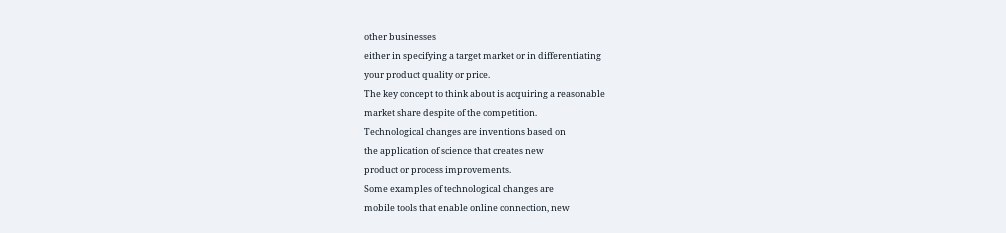other businesses
either in specifying a target market or in differentiating
your product quality or price.
The key concept to think about is acquiring a reasonable
market share despite of the competition.
Technological changes are inventions based on
the application of science that creates new
product or process improvements.
Some examples of technological changes are
mobile tools that enable online connection, new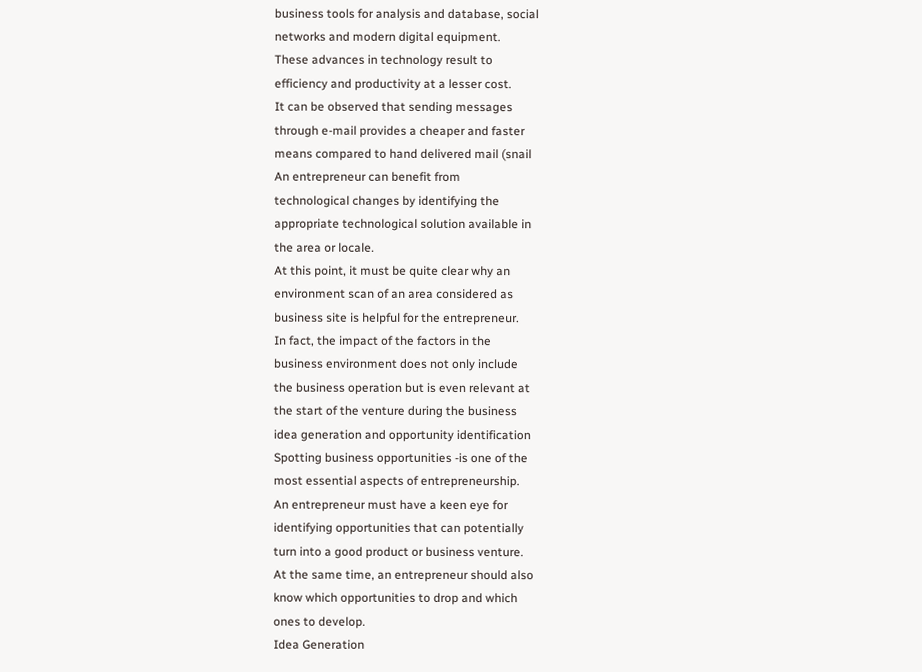business tools for analysis and database, social
networks and modern digital equipment.
These advances in technology result to
efficiency and productivity at a lesser cost.
It can be observed that sending messages
through e-mail provides a cheaper and faster
means compared to hand delivered mail (snail
An entrepreneur can benefit from
technological changes by identifying the
appropriate technological solution available in
the area or locale.
At this point, it must be quite clear why an
environment scan of an area considered as
business site is helpful for the entrepreneur.
In fact, the impact of the factors in the
business environment does not only include
the business operation but is even relevant at
the start of the venture during the business
idea generation and opportunity identification
Spotting business opportunities -is one of the
most essential aspects of entrepreneurship.
An entrepreneur must have a keen eye for
identifying opportunities that can potentially
turn into a good product or business venture.
At the same time, an entrepreneur should also
know which opportunities to drop and which
ones to develop.
Idea Generation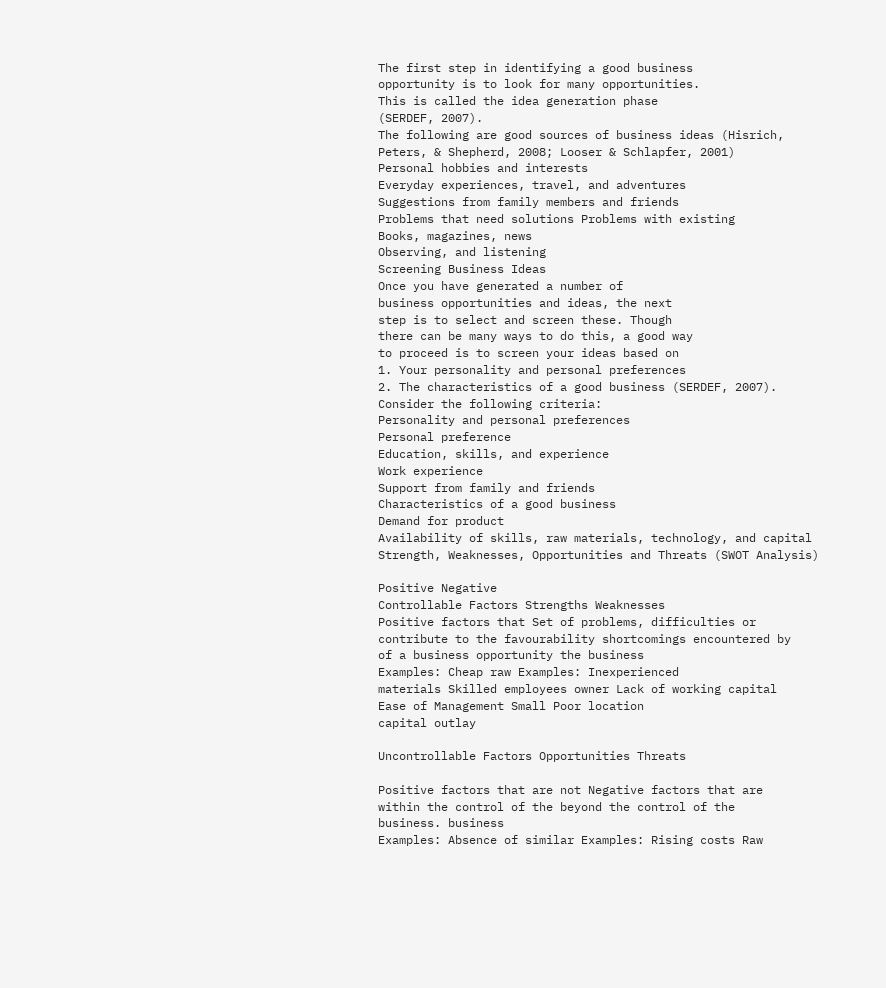The first step in identifying a good business
opportunity is to look for many opportunities.
This is called the idea generation phase
(SERDEF, 2007).
The following are good sources of business ideas (Hisrich,
Peters, & Shepherd, 2008; Looser & Schlapfer, 2001)
Personal hobbies and interests
Everyday experiences, travel, and adventures
Suggestions from family members and friends
Problems that need solutions Problems with existing
Books, magazines, news
Observing, and listening
Screening Business Ideas
Once you have generated a number of
business opportunities and ideas, the next
step is to select and screen these. Though
there can be many ways to do this, a good way
to proceed is to screen your ideas based on
1. Your personality and personal preferences
2. The characteristics of a good business (SERDEF, 2007).
Consider the following criteria:
Personality and personal preferences
Personal preference
Education, skills, and experience
Work experience
Support from family and friends
Characteristics of a good business
Demand for product
Availability of skills, raw materials, technology, and capital
Strength, Weaknesses, Opportunities and Threats (SWOT Analysis)

Positive Negative
Controllable Factors Strengths Weaknesses
Positive factors that Set of problems, difficulties or
contribute to the favourability shortcomings encountered by
of a business opportunity the business
Examples: Cheap raw Examples: Inexperienced
materials Skilled employees owner Lack of working capital
Ease of Management Small Poor location
capital outlay

Uncontrollable Factors Opportunities Threats

Positive factors that are not Negative factors that are
within the control of the beyond the control of the
business. business
Examples: Absence of similar Examples: Rising costs Raw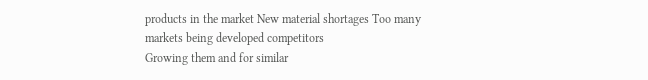products in the market New material shortages Too many
markets being developed competitors
Growing them and for similar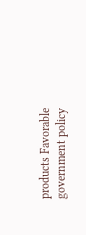products Favorable
government policy